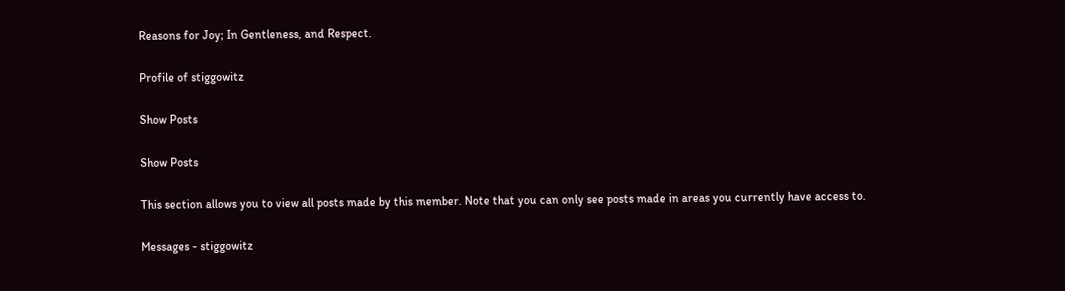Reasons for Joy; In Gentleness, and Respect.

Profile of stiggowitz

Show Posts

Show Posts

This section allows you to view all posts made by this member. Note that you can only see posts made in areas you currently have access to.

Messages - stiggowitz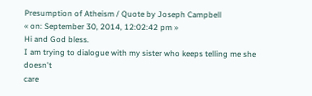Presumption of Atheism / Quote by Joseph Campbell
« on: September 30, 2014, 12:02:42 pm »
Hi and God bless.
I am trying to dialogue with my sister who keeps telling me she doesn't
care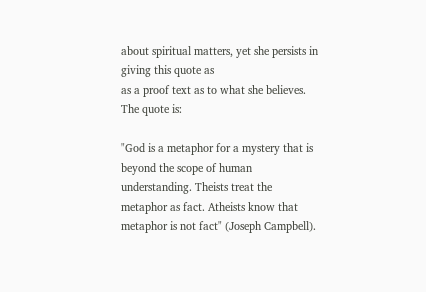about spiritual matters, yet she persists in giving this quote as
as a proof text as to what she believes. The quote is:

"God is a metaphor for a mystery that is beyond the scope of human understanding. Theists treat the metaphor as fact. Atheists know that metaphor is not fact" (Joseph Campbell).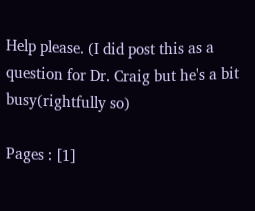Help please. (I did post this as a question for Dr. Craig but he's a bit busy(rightfully so)

Pages : [1]